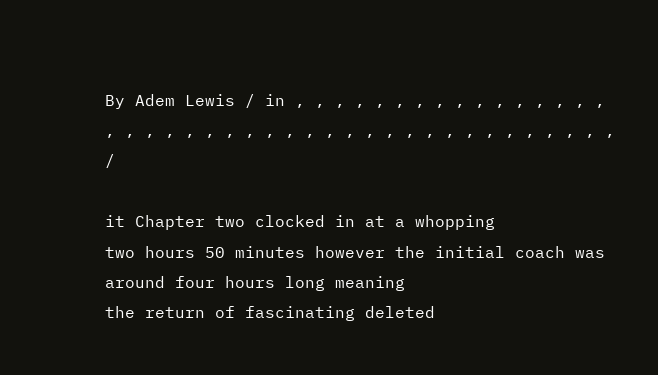By Adem Lewis / in , , , , , , , , , , , , , , , , , , , , , , , , , , , , , , , , , , , , , , , , , , /

it Chapter two clocked in at a whopping
two hours 50 minutes however the initial coach was around four hours long meaning
the return of fascinating deleted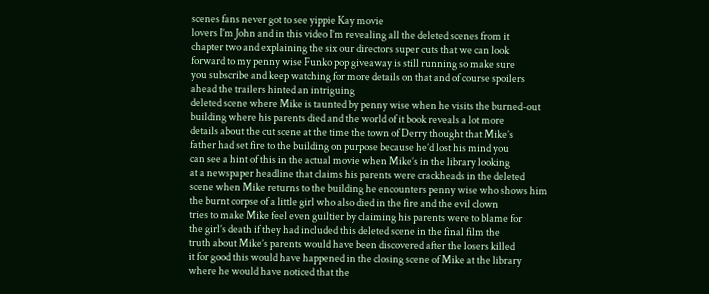scenes fans never got to see yippie Kay movie
lovers I’m John and in this video I’m revealing all the deleted scenes from it
chapter two and explaining the six our directors super cuts that we can look
forward to my penny wise Funko pop giveaway is still running so make sure
you subscribe and keep watching for more details on that and of course spoilers
ahead the trailers hinted an intriguing
deleted scene where Mike is taunted by penny wise when he visits the burned-out
building where his parents died and the world of it book reveals a lot more
details about the cut scene at the time the town of Derry thought that Mike’s
father had set fire to the building on purpose because he’d lost his mind you
can see a hint of this in the actual movie when Mike’s in the library looking
at a newspaper headline that claims his parents were crackheads in the deleted
scene when Mike returns to the building he encounters penny wise who shows him
the burnt corpse of a little girl who also died in the fire and the evil clown
tries to make Mike feel even guiltier by claiming his parents were to blame for
the girl’s death if they had included this deleted scene in the final film the
truth about Mike’s parents would have been discovered after the losers killed
it for good this would have happened in the closing scene of Mike at the library
where he would have noticed that the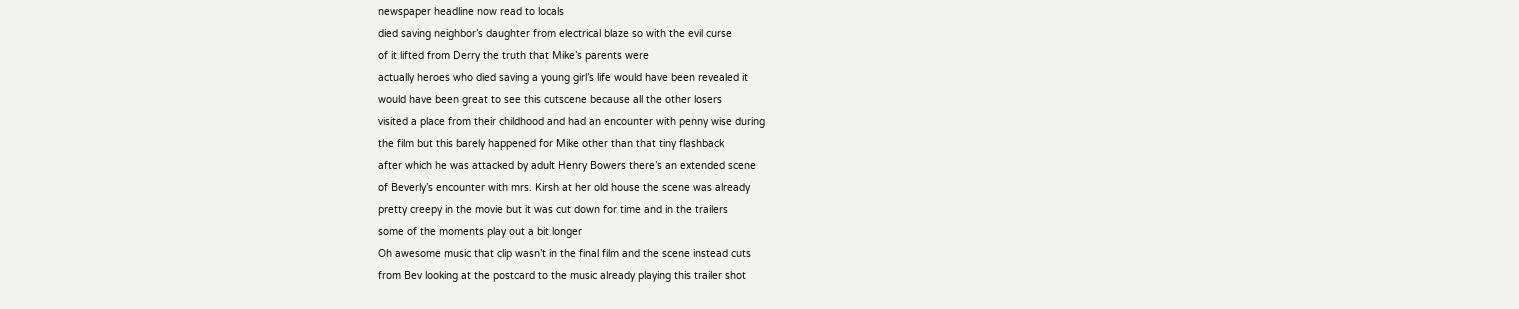newspaper headline now read to locals
died saving neighbor’s daughter from electrical blaze so with the evil curse
of it lifted from Derry the truth that Mike’s parents were
actually heroes who died saving a young girl’s life would have been revealed it
would have been great to see this cutscene because all the other losers
visited a place from their childhood and had an encounter with penny wise during
the film but this barely happened for Mike other than that tiny flashback
after which he was attacked by adult Henry Bowers there’s an extended scene
of Beverly’s encounter with mrs. Kirsh at her old house the scene was already
pretty creepy in the movie but it was cut down for time and in the trailers
some of the moments play out a bit longer
Oh awesome music that clip wasn’t in the final film and the scene instead cuts
from Bev looking at the postcard to the music already playing this trailer shot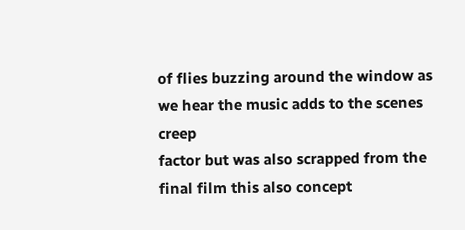of flies buzzing around the window as we hear the music adds to the scenes creep
factor but was also scrapped from the final film this also concept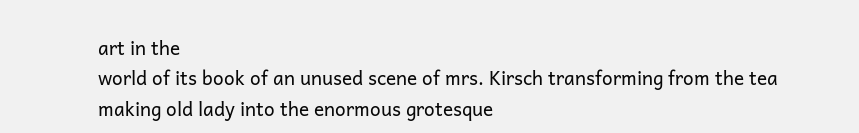art in the
world of its book of an unused scene of mrs. Kirsch transforming from the tea
making old lady into the enormous grotesque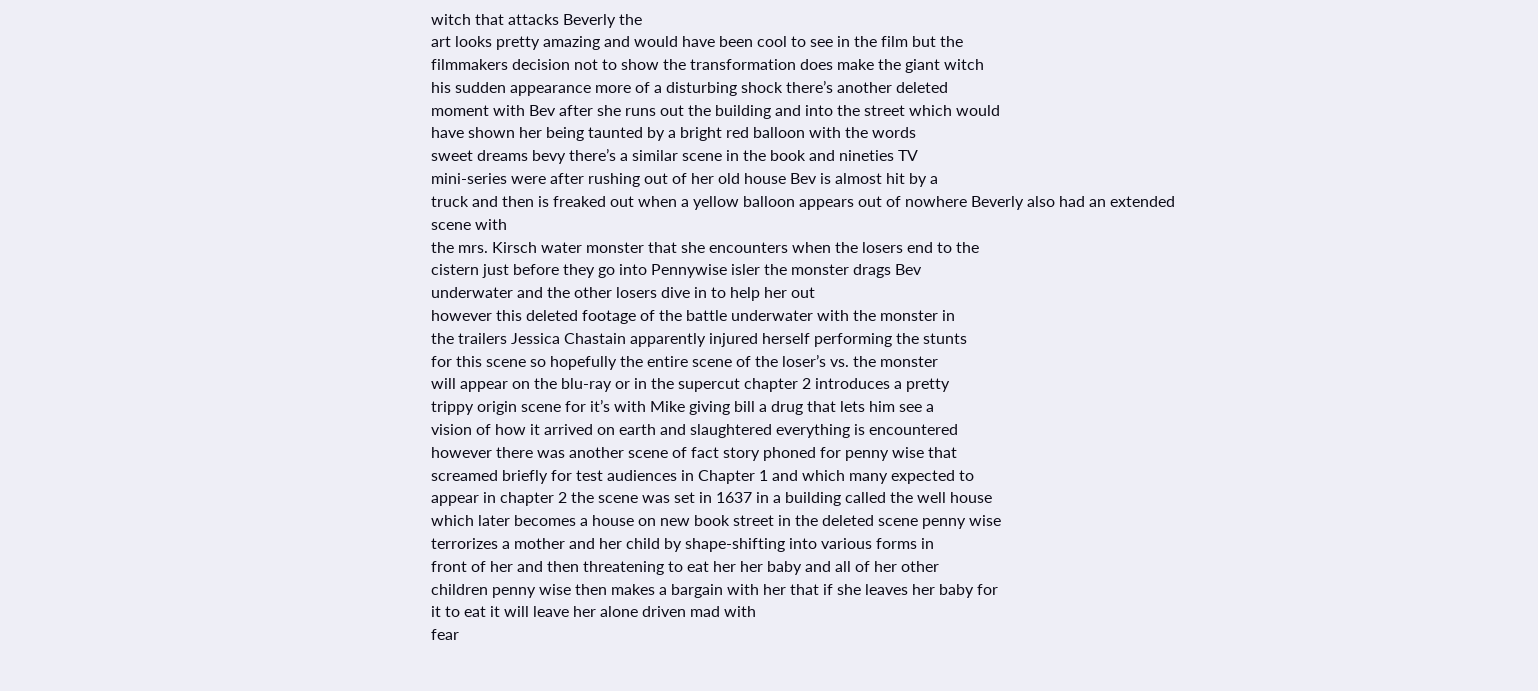witch that attacks Beverly the
art looks pretty amazing and would have been cool to see in the film but the
filmmakers decision not to show the transformation does make the giant witch
his sudden appearance more of a disturbing shock there’s another deleted
moment with Bev after she runs out the building and into the street which would
have shown her being taunted by a bright red balloon with the words
sweet dreams bevy there’s a similar scene in the book and nineties TV
mini-series were after rushing out of her old house Bev is almost hit by a
truck and then is freaked out when a yellow balloon appears out of nowhere Beverly also had an extended scene with
the mrs. Kirsch water monster that she encounters when the losers end to the
cistern just before they go into Pennywise isler the monster drags Bev
underwater and the other losers dive in to help her out
however this deleted footage of the battle underwater with the monster in
the trailers Jessica Chastain apparently injured herself performing the stunts
for this scene so hopefully the entire scene of the loser’s vs. the monster
will appear on the blu-ray or in the supercut chapter 2 introduces a pretty
trippy origin scene for it’s with Mike giving bill a drug that lets him see a
vision of how it arrived on earth and slaughtered everything is encountered
however there was another scene of fact story phoned for penny wise that
screamed briefly for test audiences in Chapter 1 and which many expected to
appear in chapter 2 the scene was set in 1637 in a building called the well house
which later becomes a house on new book street in the deleted scene penny wise
terrorizes a mother and her child by shape-shifting into various forms in
front of her and then threatening to eat her her baby and all of her other
children penny wise then makes a bargain with her that if she leaves her baby for
it to eat it will leave her alone driven mad with
fear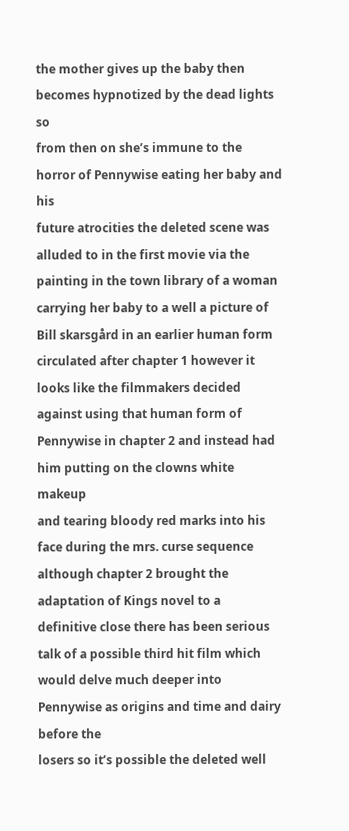the mother gives up the baby then becomes hypnotized by the dead lights so
from then on she’s immune to the horror of Pennywise eating her baby and his
future atrocities the deleted scene was alluded to in the first movie via the
painting in the town library of a woman carrying her baby to a well a picture of
Bill skarsgård in an earlier human form circulated after chapter 1 however it
looks like the filmmakers decided against using that human form of
Pennywise in chapter 2 and instead had him putting on the clowns white makeup
and tearing bloody red marks into his face during the mrs. curse sequence
although chapter 2 brought the adaptation of Kings novel to a
definitive close there has been serious talk of a possible third hit film which
would delve much deeper into Pennywise as origins and time and dairy before the
losers so it’s possible the deleted well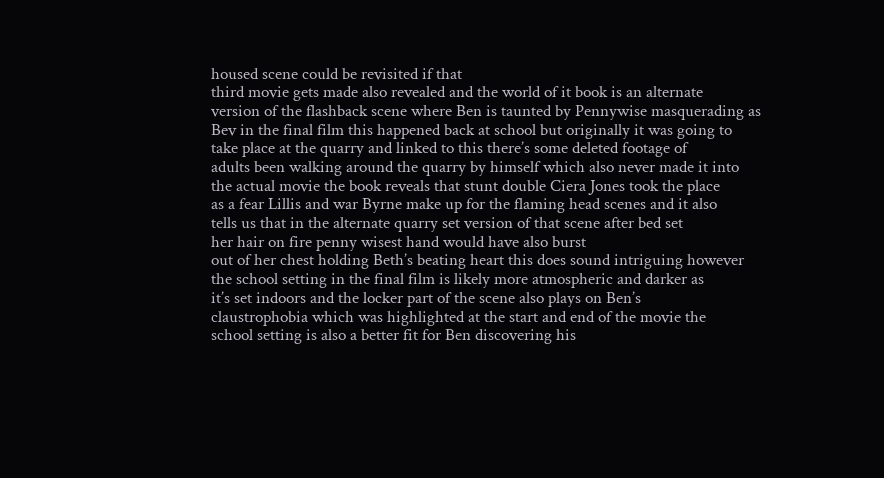housed scene could be revisited if that
third movie gets made also revealed and the world of it book is an alternate
version of the flashback scene where Ben is taunted by Pennywise masquerading as
Bev in the final film this happened back at school but originally it was going to
take place at the quarry and linked to this there’s some deleted footage of
adults been walking around the quarry by himself which also never made it into
the actual movie the book reveals that stunt double Ciera Jones took the place
as a fear Lillis and war Byrne make up for the flaming head scenes and it also
tells us that in the alternate quarry set version of that scene after bed set
her hair on fire penny wisest hand would have also burst
out of her chest holding Beth’s beating heart this does sound intriguing however
the school setting in the final film is likely more atmospheric and darker as
it’s set indoors and the locker part of the scene also plays on Ben’s
claustrophobia which was highlighted at the start and end of the movie the
school setting is also a better fit for Ben discovering his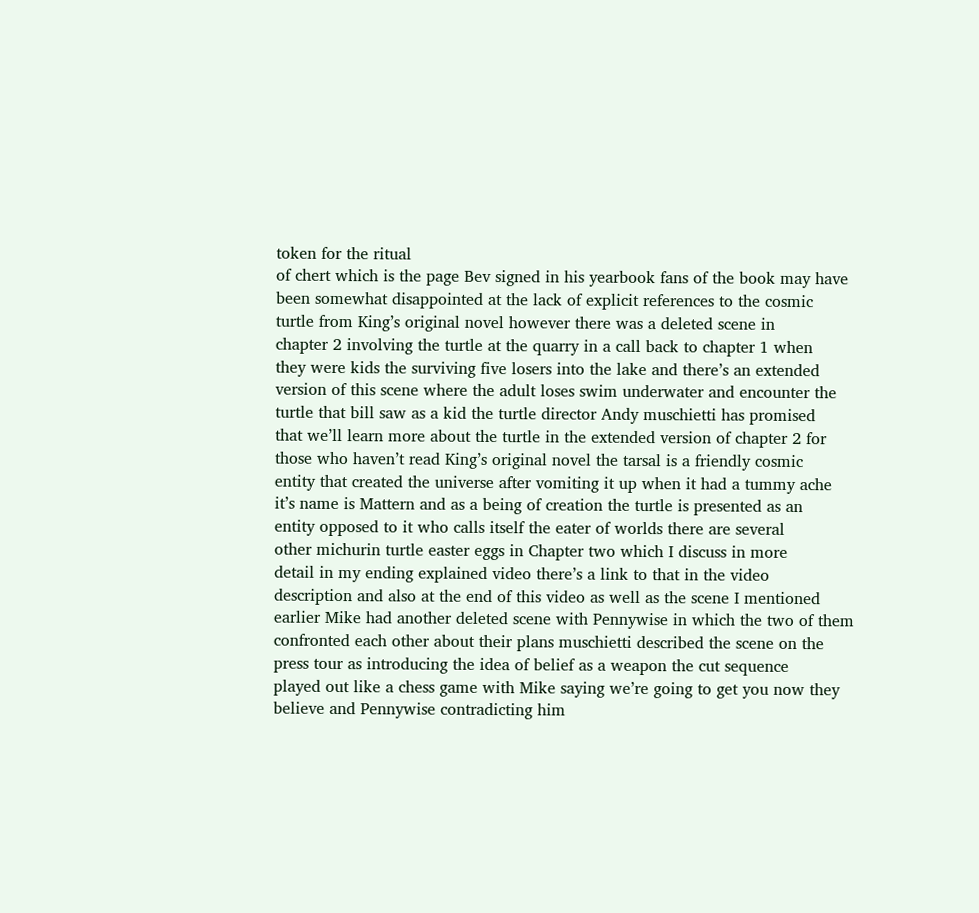token for the ritual
of chert which is the page Bev signed in his yearbook fans of the book may have
been somewhat disappointed at the lack of explicit references to the cosmic
turtle from King’s original novel however there was a deleted scene in
chapter 2 involving the turtle at the quarry in a call back to chapter 1 when
they were kids the surviving five losers into the lake and there’s an extended
version of this scene where the adult loses swim underwater and encounter the
turtle that bill saw as a kid the turtle director Andy muschietti has promised
that we’ll learn more about the turtle in the extended version of chapter 2 for
those who haven’t read King’s original novel the tarsal is a friendly cosmic
entity that created the universe after vomiting it up when it had a tummy ache
it’s name is Mattern and as a being of creation the turtle is presented as an
entity opposed to it who calls itself the eater of worlds there are several
other michurin turtle easter eggs in Chapter two which I discuss in more
detail in my ending explained video there’s a link to that in the video
description and also at the end of this video as well as the scene I mentioned
earlier Mike had another deleted scene with Pennywise in which the two of them
confronted each other about their plans muschietti described the scene on the
press tour as introducing the idea of belief as a weapon the cut sequence
played out like a chess game with Mike saying we’re going to get you now they
believe and Pennywise contradicting him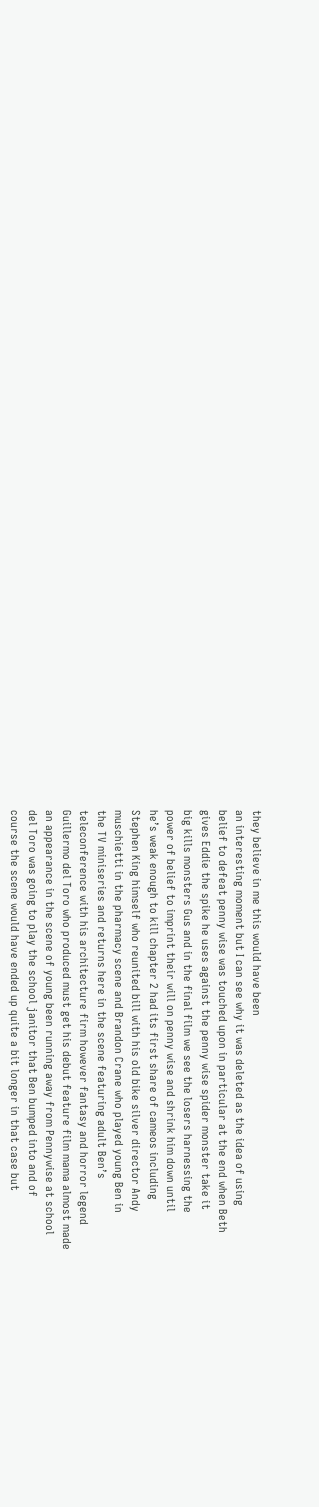they believe in me this would have been
an interesting moment but I can see why it was deleted as the idea of using
belief to defeat penny wise was touched upon in particular at the end when Beth
gives Eddie the spike he uses against the penny wise spider monster take it
big kills monsters Gus and in the final film we see the losers harnessing the
power of belief to imprint their will on penny wise and shrink him down until
he’s weak enough to kill chapter 2 had its first share of cameos including
Stephen King himself who reunited bill with his old bike silver director Andy
muschietti in the pharmacy scene and Brandon Crane who played young Ben in
the TV miniseries and returns here in the scene featuring adult Ben’s
teleconference with his architecture firm however fantasy and horror legend
Guillermo del Toro who produced must get his debut feature film mama almost made
an appearance in the scene of young been running away from Pennywise at school
del Toro was going to play the school janitor that Ben bumped into and of
course the scene would have ended up quite a bit longer in that case but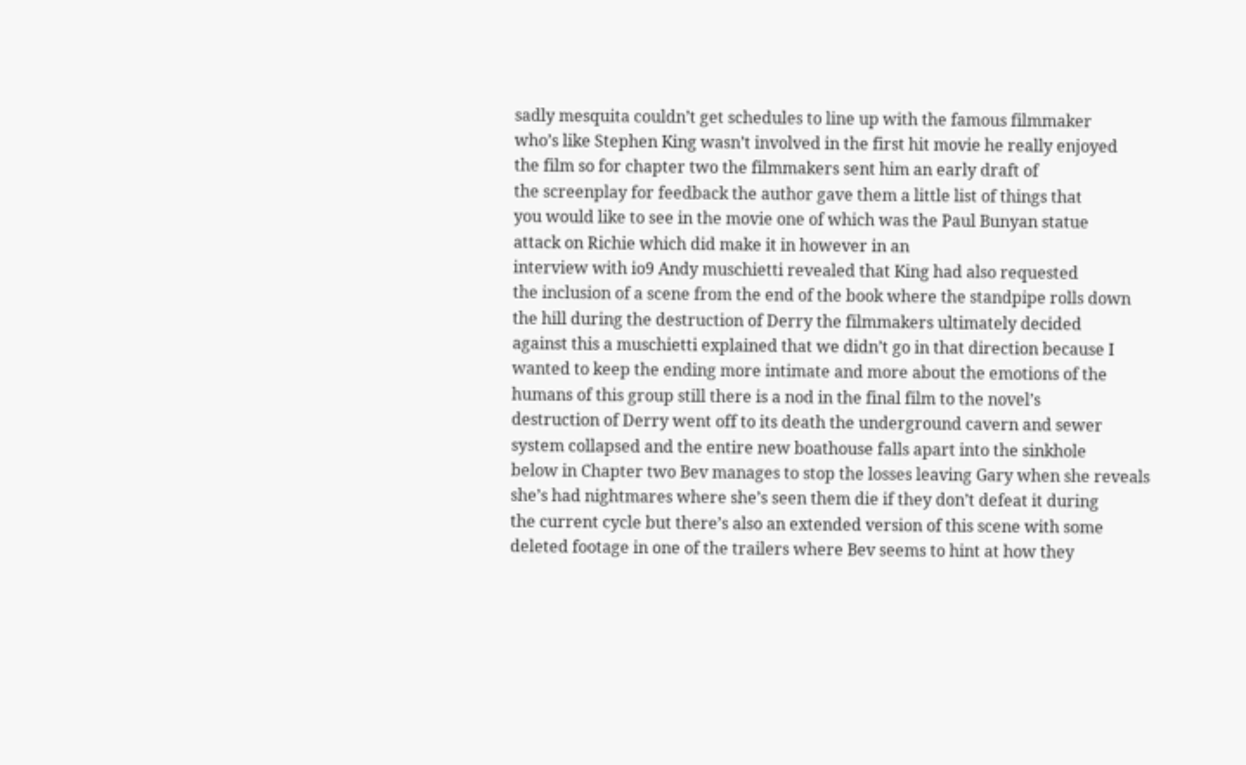sadly mesquita couldn’t get schedules to line up with the famous filmmaker
who’s like Stephen King wasn’t involved in the first hit movie he really enjoyed
the film so for chapter two the filmmakers sent him an early draft of
the screenplay for feedback the author gave them a little list of things that
you would like to see in the movie one of which was the Paul Bunyan statue
attack on Richie which did make it in however in an
interview with io9 Andy muschietti revealed that King had also requested
the inclusion of a scene from the end of the book where the standpipe rolls down
the hill during the destruction of Derry the filmmakers ultimately decided
against this a muschietti explained that we didn’t go in that direction because I
wanted to keep the ending more intimate and more about the emotions of the
humans of this group still there is a nod in the final film to the novel’s
destruction of Derry went off to its death the underground cavern and sewer
system collapsed and the entire new boathouse falls apart into the sinkhole
below in Chapter two Bev manages to stop the losses leaving Gary when she reveals
she’s had nightmares where she’s seen them die if they don’t defeat it during
the current cycle but there’s also an extended version of this scene with some
deleted footage in one of the trailers where Bev seems to hint at how they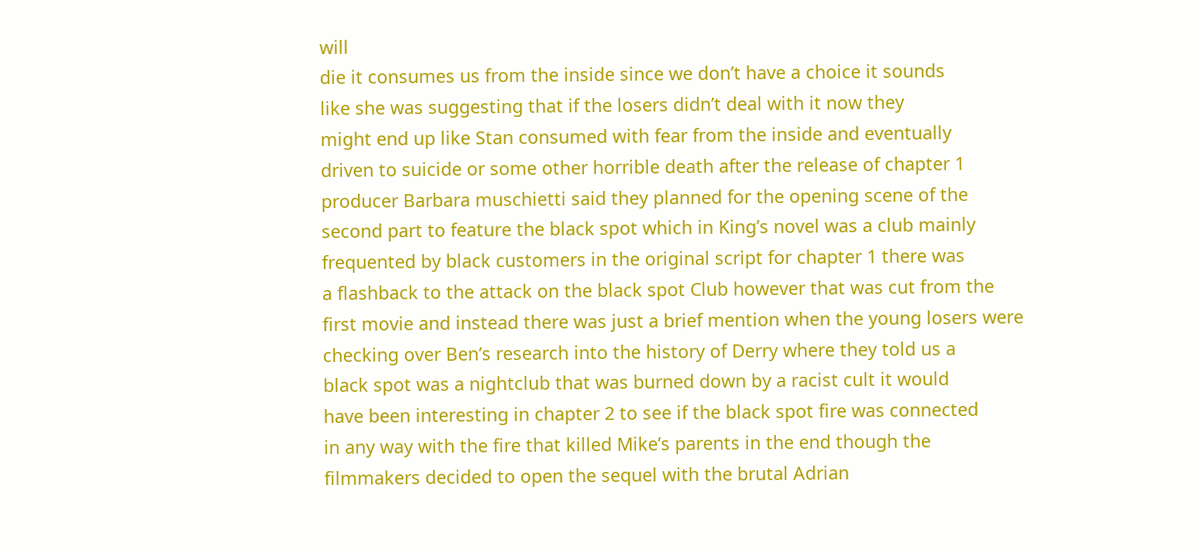will
die it consumes us from the inside since we don’t have a choice it sounds
like she was suggesting that if the losers didn’t deal with it now they
might end up like Stan consumed with fear from the inside and eventually
driven to suicide or some other horrible death after the release of chapter 1
producer Barbara muschietti said they planned for the opening scene of the
second part to feature the black spot which in King’s novel was a club mainly
frequented by black customers in the original script for chapter 1 there was
a flashback to the attack on the black spot Club however that was cut from the
first movie and instead there was just a brief mention when the young losers were
checking over Ben’s research into the history of Derry where they told us a
black spot was a nightclub that was burned down by a racist cult it would
have been interesting in chapter 2 to see if the black spot fire was connected
in any way with the fire that killed Mike’s parents in the end though the
filmmakers decided to open the sequel with the brutal Adrian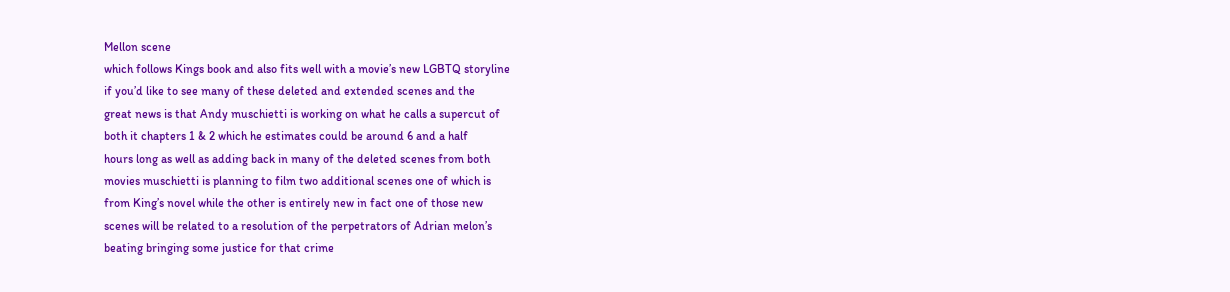Mellon scene
which follows Kings book and also fits well with a movie’s new LGBTQ storyline
if you’d like to see many of these deleted and extended scenes and the
great news is that Andy muschietti is working on what he calls a supercut of
both it chapters 1 & 2 which he estimates could be around 6 and a half
hours long as well as adding back in many of the deleted scenes from both
movies muschietti is planning to film two additional scenes one of which is
from King’s novel while the other is entirely new in fact one of those new
scenes will be related to a resolution of the perpetrators of Adrian melon’s
beating bringing some justice for that crime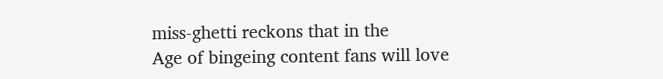miss-ghetti reckons that in the
Age of bingeing content fans will love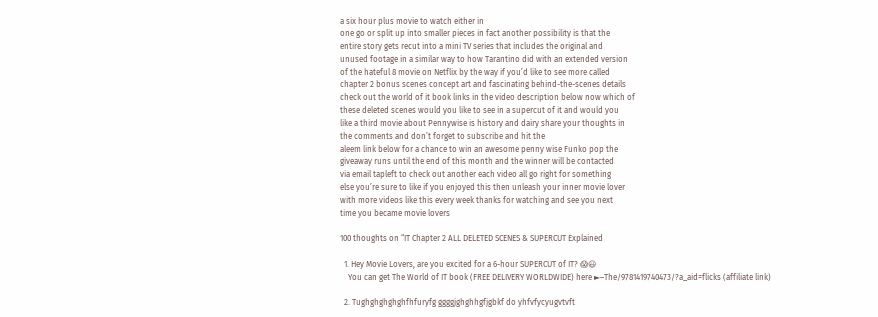a six hour plus movie to watch either in
one go or split up into smaller pieces in fact another possibility is that the
entire story gets recut into a mini TV series that includes the original and
unused footage in a similar way to how Tarantino did with an extended version
of the hateful 8 movie on Netflix by the way if you’d like to see more called
chapter 2 bonus scenes concept art and fascinating behind-the-scenes details
check out the world of it book links in the video description below now which of
these deleted scenes would you like to see in a supercut of it and would you
like a third movie about Pennywise is history and dairy share your thoughts in
the comments and don’t forget to subscribe and hit the
aleem link below for a chance to win an awesome penny wise Funko pop the
giveaway runs until the end of this month and the winner will be contacted
via email tapleft to check out another each video all go right for something
else you’re sure to like if you enjoyed this then unleash your inner movie lover
with more videos like this every week thanks for watching and see you next
time you became movie lovers

100 thoughts on “IT Chapter 2 ALL DELETED SCENES & SUPERCUT Explained

  1. Hey Movie Lovers, are you excited for a 6-hour SUPERCUT of IT? 😱😃
    You can get The World of IT book (FREE DELIVERY WORLDWIDE) here ►–The/9781419740473/?a_aid=flicks (affiliate link)

  2. Tughghghghghfhfuryfg ggggjghghhgfjgbkf do yhfvfycyugvtvft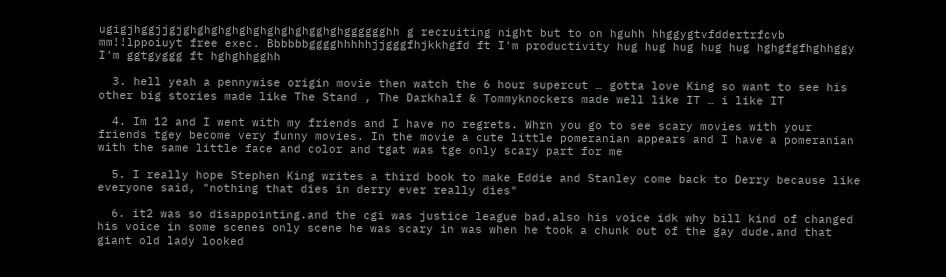ugigjhggjjgjghghghghghghghghghgghghgggggghh g recruiting night but to on hguhh hhggygtvfddertrfcvb mm!!lppoiuyt free exec. Bbbbbbgggghhhhhjjgggfhjkkhgfd ft I'm productivity hug hug hug hug hug hghgfgfhghhggy I'm ggtgyggg ft hghghhgghh

  3. hell yeah a pennywise origin movie then watch the 6 hour supercut … gotta love King so want to see his other big stories made like The Stand , The Darkhalf & Tommyknockers made well like IT … i like IT

  4. Im 12 and I went with my friends and I have no regrets. Whrn you go to see scary movies with your friends tgey become very funny movies. In the movie a cute little pomeranian appears and I have a pomeranian with the same little face and color and tgat was tge only scary part for me

  5. I really hope Stephen King writes a third book to make Eddie and Stanley come back to Derry because like everyone said, "nothing that dies in derry ever really dies"

  6. it2 was so disappointing.and the cgi was justice league bad.also his voice idk why bill kind of changed his voice in some scenes only scene he was scary in was when he took a chunk out of the gay dude.and that giant old lady looked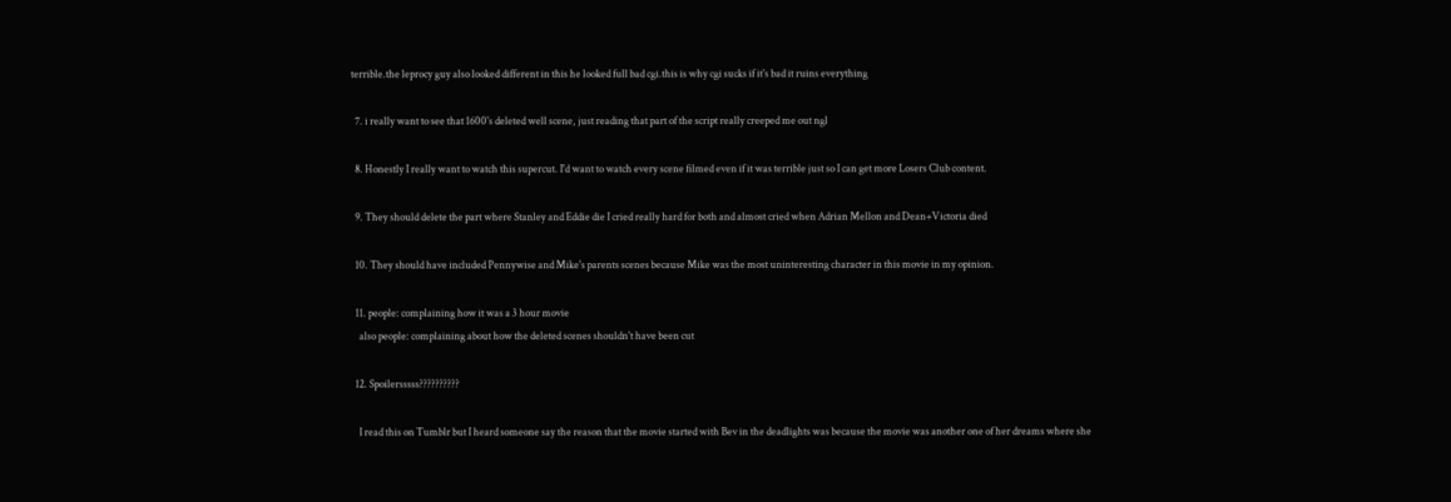terrible.the leprocy guy also looked different in this he looked full bad cgi.this is why cgi sucks if it's bad it ruins everything

  7. i really want to see that 1600's deleted well scene, just reading that part of the script really creeped me out ngl

  8. Honestly I really want to watch this supercut. I'd want to watch every scene filmed even if it was terrible just so I can get more Losers Club content.

  9. They should delete the part where Stanley and Eddie die I cried really hard for both and almost cried when Adrian Mellon and Dean+Victoria died

  10. They should have included Pennywise and Mike's parents scenes because Mike was the most uninteresting character in this movie in my opinion.

  11. people: complaining how it was a 3 hour movie
    also people: complaining about how the deleted scenes shouldn't have been cut

  12. Spoilersssss??????????

    I read this on Tumblr but I heard someone say the reason that the movie started with Bev in the deadlights was because the movie was another one of her dreams where she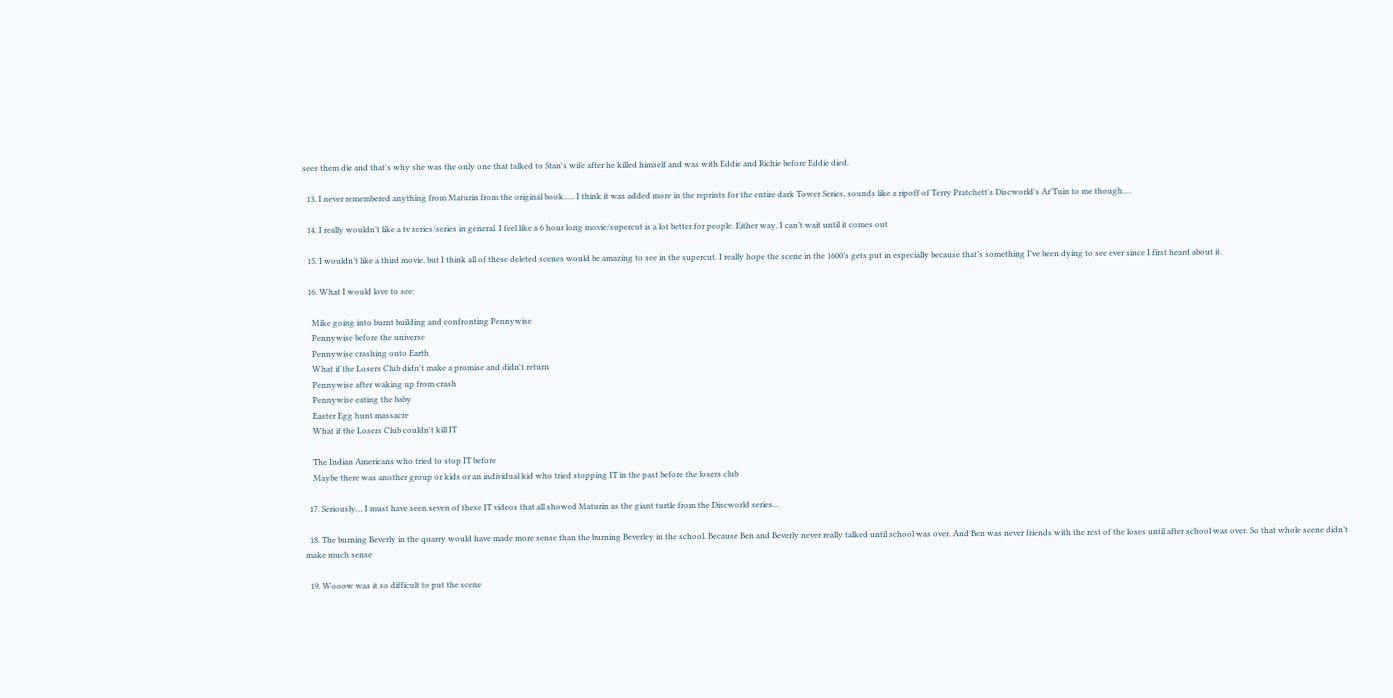sees them die and that's why she was the only one that talked to Stan's wife after he killed himself and was with Eddie and Richie before Eddie died.

  13. I never remembered anything from Maturin from the original book….. I think it was added more in the reprints for the entire dark Tower Series, sounds like a ripoff of Terry Pratchett's Discworld's Ar'Tuin to me though….

  14. I really wouldn’t like a tv series/series in general. I feel like a 6 hour long movie/supercut is a lot better for people. Either way, I can’t wait until it comes out

  15. I wouldn’t like a third movie, but I think all of these deleted scenes would be amazing to see in the supercut. I really hope the scene in the 1600’s gets put in especially because that’s something I’ve been dying to see ever since I first heard about it.

  16. What I would love to see:

    Mike going into burnt building and confronting Pennywise
    Pennywise before the universe
    Pennywise crashing onto Earth
    What if the Losers Club didn't make a promise and didn't return
    Pennywise after waking up from crash
    Pennywise eating the baby
    Easter Egg hunt massacre
    What if the Losers Club couldn't kill IT

    The Indian Americans who tried to stop IT before
    Maybe there was another group or kids or an individual kid who tried stopping IT in the past before the losers club

  17. Seriously… I must have seen seven of these IT videos that all showed Maturin as the giant turtle from the Discworld series…

  18. The burning Beverly in the quarry would have made more sense than the burning Beverley in the school. Because Ben and Beverly never really talked until school was over. And Ben was never friends with the rest of the loses until after school was over. So that whole scene didn’t make much sense

  19. Wooow was it so difficult to put the scene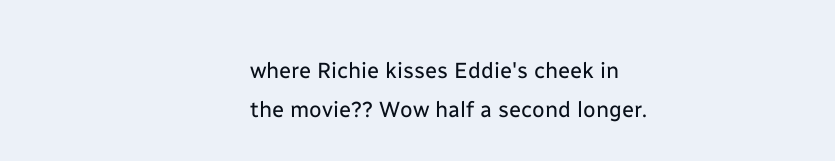where Richie kisses Eddie's cheek in the movie?? Wow half a second longer.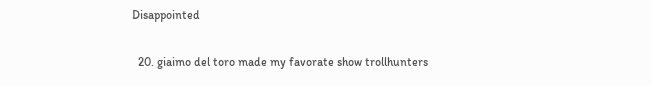Disappointed

  20. giaimo del toro made my favorate show trollhunters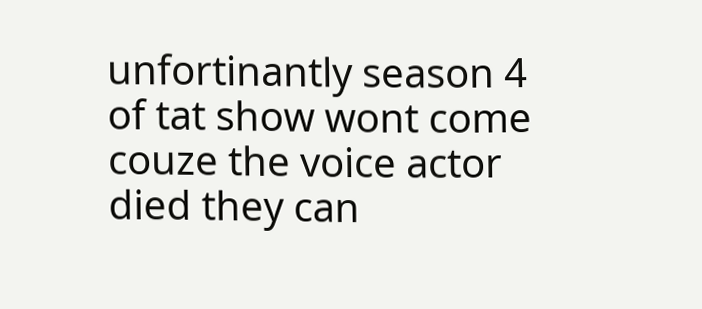unfortinantly season 4 of tat show wont come couze the voice actor died they can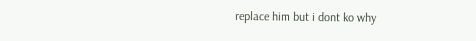replace him but i dont ko why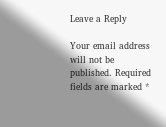Leave a Reply

Your email address will not be published. Required fields are marked *